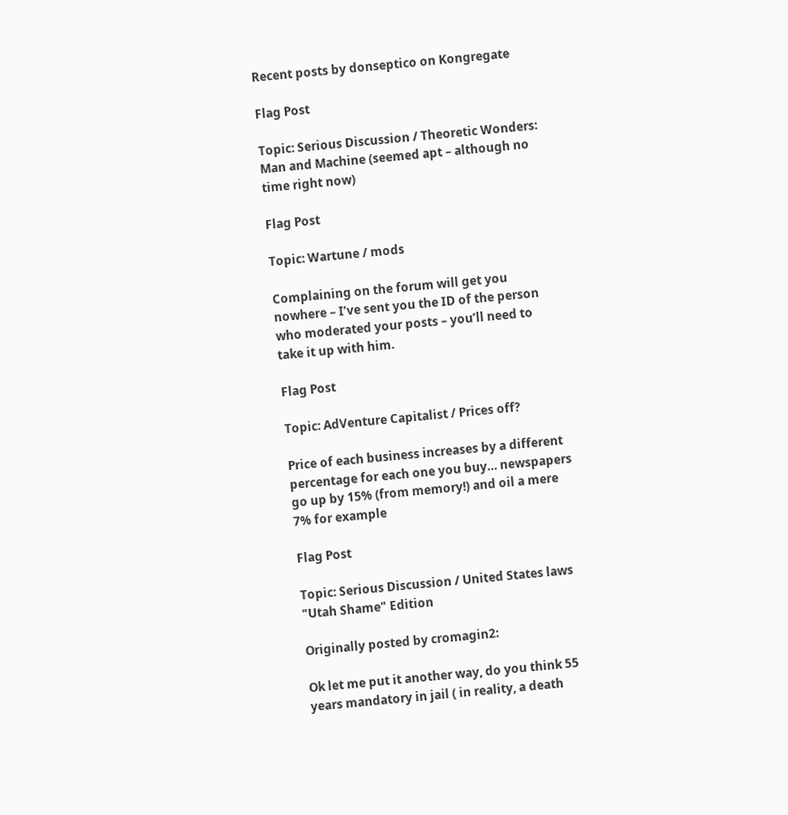Recent posts by donseptico on Kongregate

Flag Post

Topic: Serious Discussion / Theoretic Wonders: Man and Machine (seemed apt – although no time right now)

Flag Post

Topic: Wartune / mods

Complaining on the forum will get you nowhere – I’ve sent you the ID of the person who moderated your posts – you’ll need to take it up with him.

Flag Post

Topic: AdVenture Capitalist / Prices off?

Price of each business increases by a different percentage for each one you buy… newspapers go up by 15% (from memory!) and oil a mere 7% for example

Flag Post

Topic: Serious Discussion / United States laws "Utah Shame" Edition

Originally posted by cromagin2:

Ok let me put it another way, do you think 55 years mandatory in jail ( in reality, a death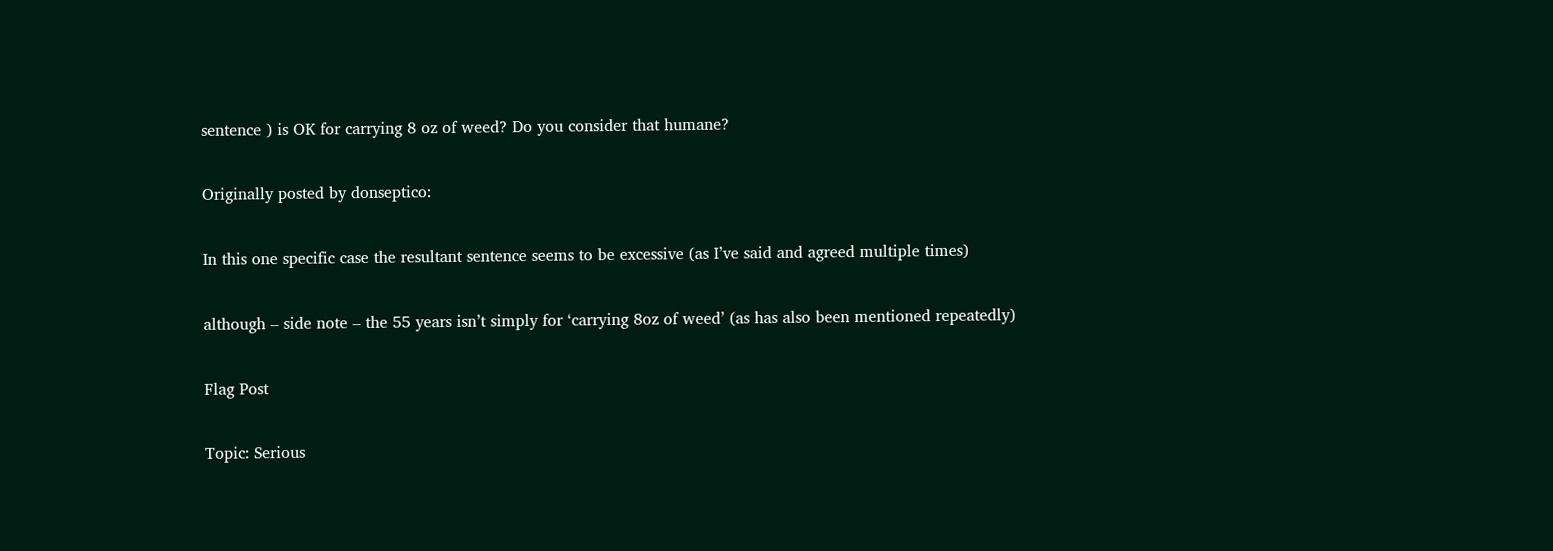sentence ) is OK for carrying 8 oz of weed? Do you consider that humane?

Originally posted by donseptico:

In this one specific case the resultant sentence seems to be excessive (as I’ve said and agreed multiple times)

although – side note – the 55 years isn’t simply for ‘carrying 8oz of weed’ (as has also been mentioned repeatedly)

Flag Post

Topic: Serious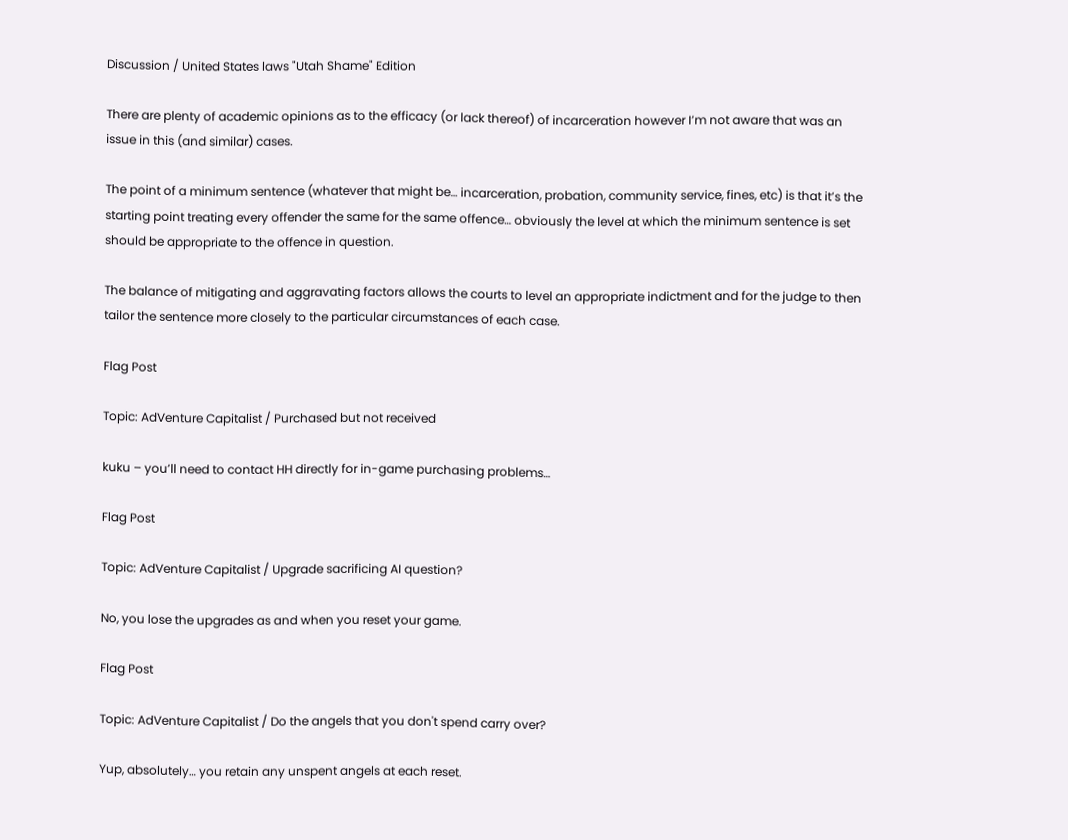Discussion / United States laws "Utah Shame" Edition

There are plenty of academic opinions as to the efficacy (or lack thereof) of incarceration however I’m not aware that was an issue in this (and similar) cases.

The point of a minimum sentence (whatever that might be… incarceration, probation, community service, fines, etc) is that it’s the starting point treating every offender the same for the same offence… obviously the level at which the minimum sentence is set should be appropriate to the offence in question.

The balance of mitigating and aggravating factors allows the courts to level an appropriate indictment and for the judge to then tailor the sentence more closely to the particular circumstances of each case.

Flag Post

Topic: AdVenture Capitalist / Purchased but not received

kuku – you’ll need to contact HH directly for in-game purchasing problems…

Flag Post

Topic: AdVenture Capitalist / Upgrade sacrificing AI question?

No, you lose the upgrades as and when you reset your game.

Flag Post

Topic: AdVenture Capitalist / Do the angels that you don't spend carry over?

Yup, absolutely… you retain any unspent angels at each reset.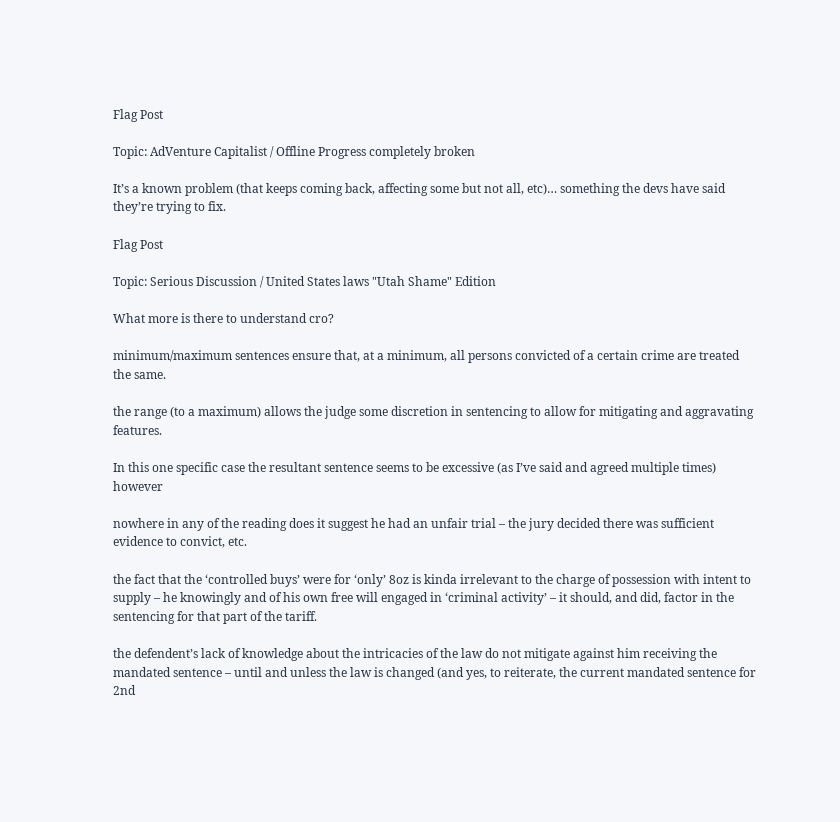Flag Post

Topic: AdVenture Capitalist / Offline Progress completely broken

It’s a known problem (that keeps coming back, affecting some but not all, etc)… something the devs have said they’re trying to fix.

Flag Post

Topic: Serious Discussion / United States laws "Utah Shame" Edition

What more is there to understand cro?

minimum/maximum sentences ensure that, at a minimum, all persons convicted of a certain crime are treated the same.

the range (to a maximum) allows the judge some discretion in sentencing to allow for mitigating and aggravating features.

In this one specific case the resultant sentence seems to be excessive (as I’ve said and agreed multiple times) however

nowhere in any of the reading does it suggest he had an unfair trial – the jury decided there was sufficient evidence to convict, etc.

the fact that the ‘controlled buys’ were for ‘only’ 8oz is kinda irrelevant to the charge of possession with intent to supply – he knowingly and of his own free will engaged in ‘criminal activity’ – it should, and did, factor in the sentencing for that part of the tariff.

the defendent’s lack of knowledge about the intricacies of the law do not mitigate against him receiving the mandated sentence – until and unless the law is changed (and yes, to reiterate, the current mandated sentence for 2nd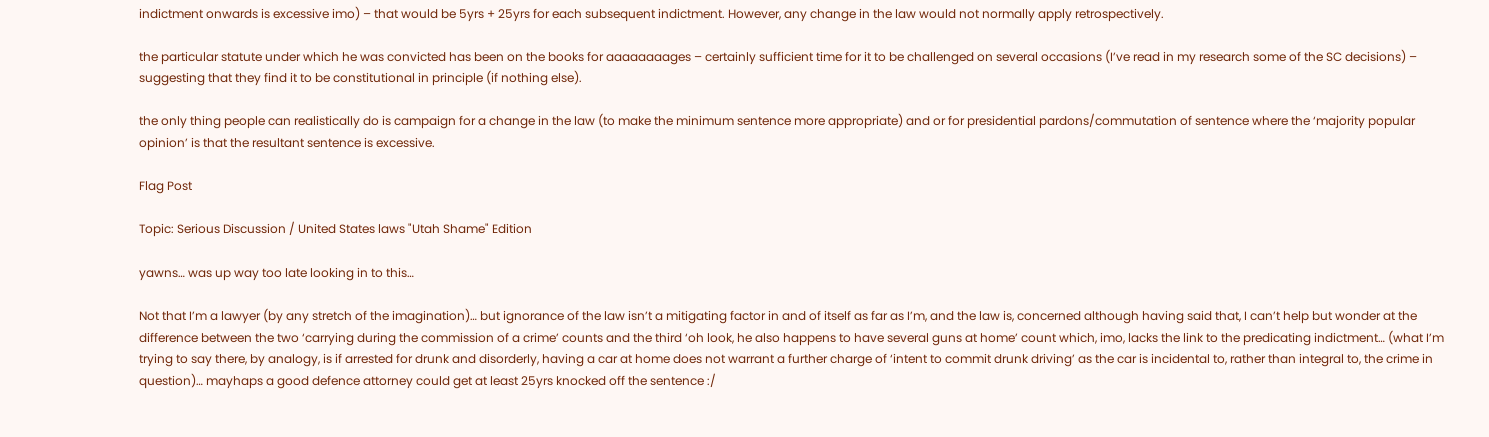indictment onwards is excessive imo) – that would be 5yrs + 25yrs for each subsequent indictment. However, any change in the law would not normally apply retrospectively.

the particular statute under which he was convicted has been on the books for aaaaaaaages – certainly sufficient time for it to be challenged on several occasions (I’ve read in my research some of the SC decisions) – suggesting that they find it to be constitutional in principle (if nothing else).

the only thing people can realistically do is campaign for a change in the law (to make the minimum sentence more appropriate) and or for presidential pardons/commutation of sentence where the ‘majority popular opinion’ is that the resultant sentence is excessive.

Flag Post

Topic: Serious Discussion / United States laws "Utah Shame" Edition

yawns… was up way too late looking in to this…

Not that I’m a lawyer (by any stretch of the imagination)… but ignorance of the law isn’t a mitigating factor in and of itself as far as I’m, and the law is, concerned although having said that, I can’t help but wonder at the difference between the two ‘carrying during the commission of a crime’ counts and the third ‘oh look, he also happens to have several guns at home’ count which, imo, lacks the link to the predicating indictment… (what I’m trying to say there, by analogy, is if arrested for drunk and disorderly, having a car at home does not warrant a further charge of ‘intent to commit drunk driving’ as the car is incidental to, rather than integral to, the crime in question)… mayhaps a good defence attorney could get at least 25yrs knocked off the sentence :/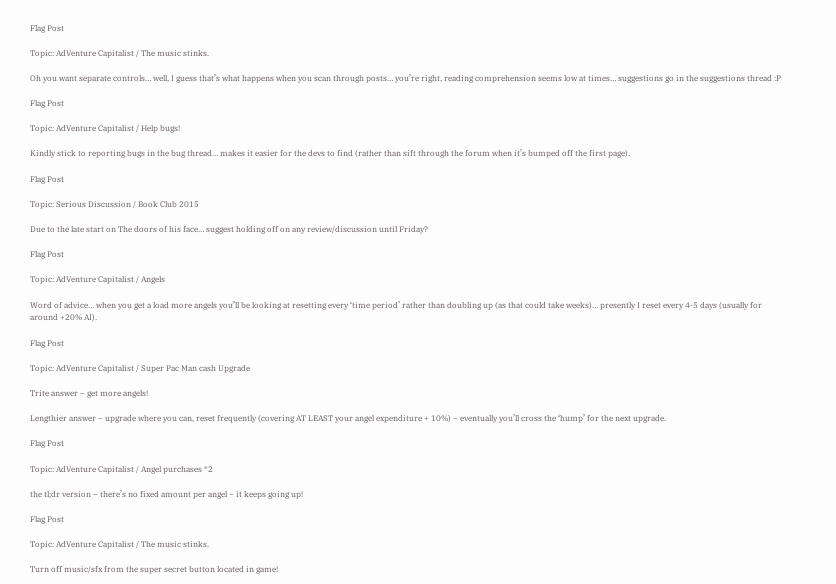Flag Post

Topic: AdVenture Capitalist / The music stinks.

Oh you want separate controls… well, I guess that’s what happens when you scan through posts… you’re right, reading comprehension seems low at times… suggestions go in the suggestions thread :P

Flag Post

Topic: AdVenture Capitalist / Help bugs!

Kindly stick to reporting bugs in the bug thread… makes it easier for the devs to find (rather than sift through the forum when it’s bumped off the first page).

Flag Post

Topic: Serious Discussion / Book Club 2015

Due to the late start on The doors of his face… suggest holding off on any review/discussion until Friday?

Flag Post

Topic: AdVenture Capitalist / Angels

Word of advice… when you get a load more angels you’ll be looking at resetting every ‘time period’ rather than doubling up (as that could take weeks)… presently I reset every 4-5 days (usually for around +20% AI).

Flag Post

Topic: AdVenture Capitalist / Super Pac Man cash Upgrade

Trite answer – get more angels!

Lengthier answer – upgrade where you can, reset frequently (covering AT LEAST your angel expenditure + 10%) – eventually you’ll cross the ‘hump’ for the next upgrade.

Flag Post

Topic: AdVenture Capitalist / Angel purchases *2

the tl;dr version – there’s no fixed amount per angel – it keeps going up!

Flag Post

Topic: AdVenture Capitalist / The music stinks.

Turn off music/sfx from the super secret button located in game!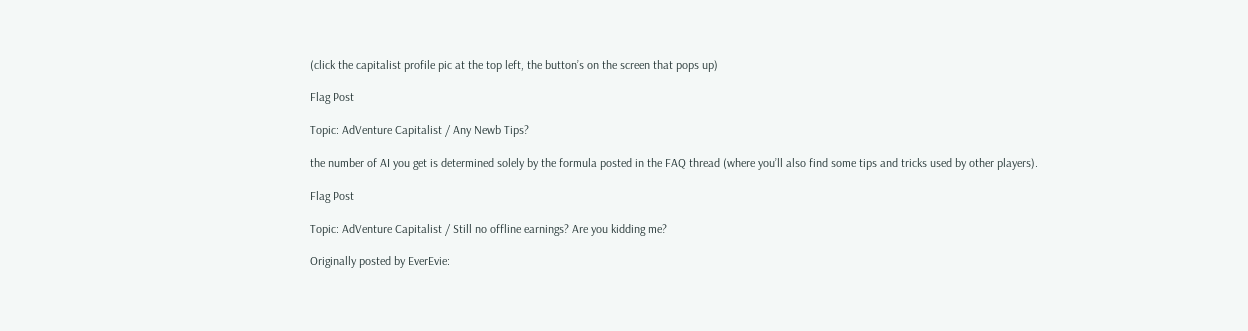(click the capitalist profile pic at the top left, the button’s on the screen that pops up)

Flag Post

Topic: AdVenture Capitalist / Any Newb Tips?

the number of AI you get is determined solely by the formula posted in the FAQ thread (where you’ll also find some tips and tricks used by other players).

Flag Post

Topic: AdVenture Capitalist / Still no offline earnings? Are you kidding me?

Originally posted by EverEvie: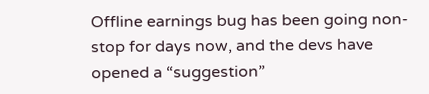Offline earnings bug has been going non-stop for days now, and the devs have opened a “suggestion”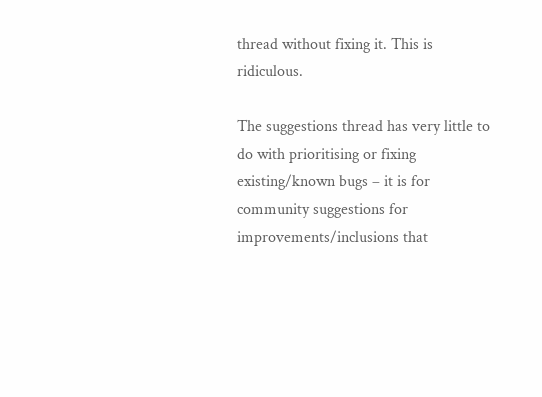thread without fixing it. This is ridiculous.

The suggestions thread has very little to do with prioritising or fixing existing/known bugs – it is for community suggestions for improvements/inclusions that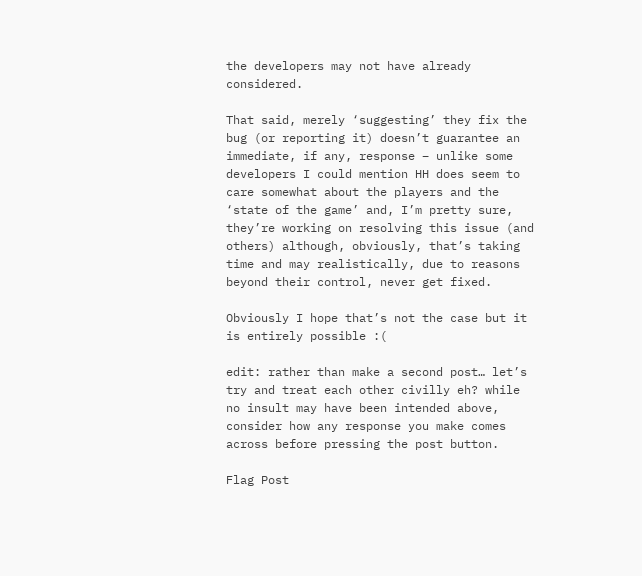the developers may not have already considered.

That said, merely ‘suggesting’ they fix the bug (or reporting it) doesn’t guarantee an immediate, if any, response – unlike some developers I could mention HH does seem to care somewhat about the players and the ‘state of the game’ and, I’m pretty sure, they’re working on resolving this issue (and others) although, obviously, that’s taking time and may realistically, due to reasons beyond their control, never get fixed.

Obviously I hope that’s not the case but it is entirely possible :(

edit: rather than make a second post… let’s try and treat each other civilly eh? while no insult may have been intended above, consider how any response you make comes across before pressing the post button.

Flag Post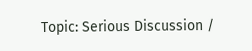Topic: Serious Discussion /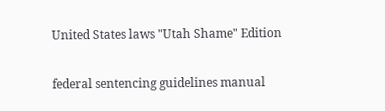United States laws "Utah Shame" Edition

federal sentencing guidelines manual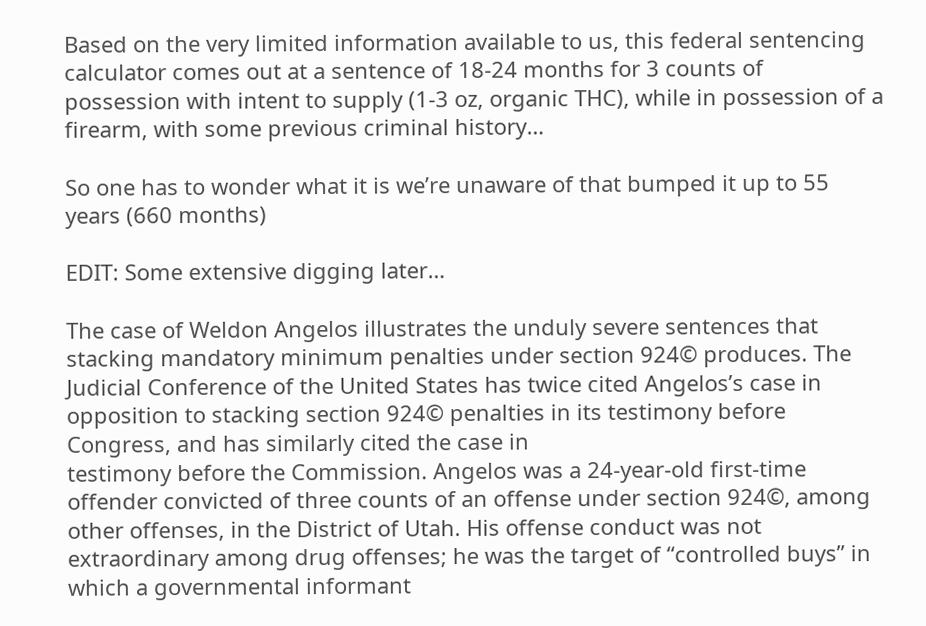Based on the very limited information available to us, this federal sentencing calculator comes out at a sentence of 18-24 months for 3 counts of possession with intent to supply (1-3 oz, organic THC), while in possession of a firearm, with some previous criminal history…

So one has to wonder what it is we’re unaware of that bumped it up to 55 years (660 months)

EDIT: Some extensive digging later…

The case of Weldon Angelos illustrates the unduly severe sentences that stacking mandatory minimum penalties under section 924© produces. The Judicial Conference of the United States has twice cited Angelos’s case in opposition to stacking section 924© penalties in its testimony before Congress, and has similarly cited the case in
testimony before the Commission. Angelos was a 24-year-old first-time offender convicted of three counts of an offense under section 924©, among other offenses, in the District of Utah. His offense conduct was not extraordinary among drug offenses; he was the target of “controlled buys” in which a governmental informant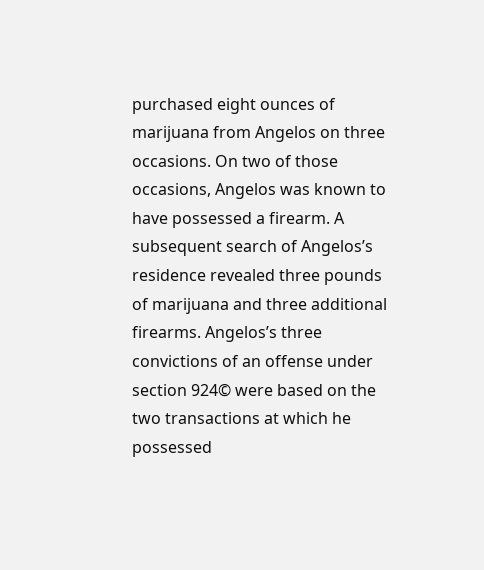purchased eight ounces of marijuana from Angelos on three occasions. On two of those occasions, Angelos was known to have possessed a firearm. A subsequent search of Angelos’s residence revealed three pounds of marijuana and three additional firearms. Angelos’s three convictions of an offense under section 924© were based on the two transactions at which he possessed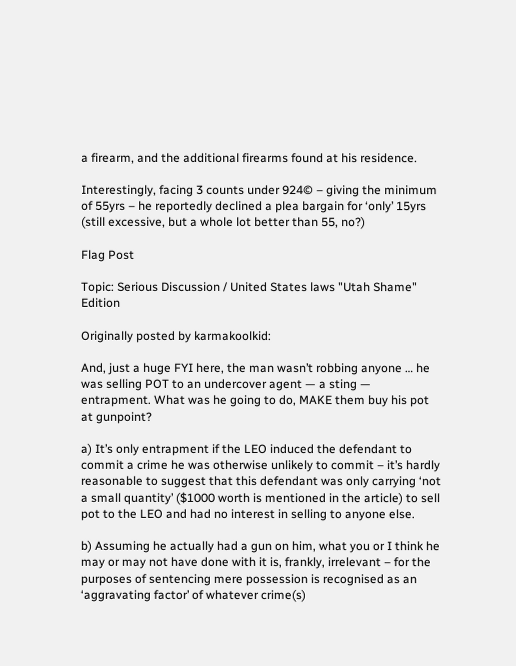a firearm, and the additional firearms found at his residence.

Interestingly, facing 3 counts under 924© – giving the minimum of 55yrs – he reportedly declined a plea bargain for ‘only’ 15yrs (still excessive, but a whole lot better than 55, no?)

Flag Post

Topic: Serious Discussion / United States laws "Utah Shame" Edition

Originally posted by karmakoolkid:

And, just a huge FYI here, the man wasn’t robbing anyone … he was selling POT to an undercover agent — a sting — entrapment. What was he going to do, MAKE them buy his pot at gunpoint?

a) It’s only entrapment if the LEO induced the defendant to commit a crime he was otherwise unlikely to commit – it’s hardly reasonable to suggest that this defendant was only carrying ‘not a small quantity’ ($1000 worth is mentioned in the article) to sell pot to the LEO and had no interest in selling to anyone else.

b) Assuming he actually had a gun on him, what you or I think he may or may not have done with it is, frankly, irrelevant – for the purposes of sentencing mere possession is recognised as an ‘aggravating factor’ of whatever crime(s)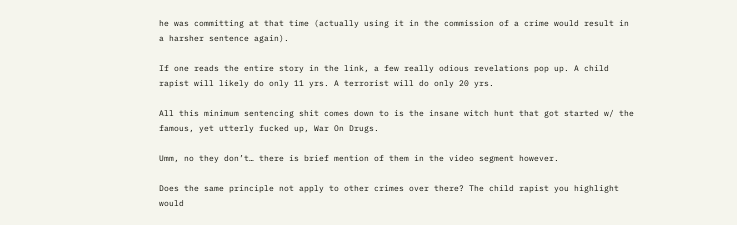he was committing at that time (actually using it in the commission of a crime would result in a harsher sentence again).

If one reads the entire story in the link, a few really odious revelations pop up. A child rapist will likely do only 11 yrs. A terrorist will do only 20 yrs.

All this minimum sentencing shit comes down to is the insane witch hunt that got started w/ the famous, yet utterly fucked up, War On Drugs.

Umm, no they don’t… there is brief mention of them in the video segment however.

Does the same principle not apply to other crimes over there? The child rapist you highlight would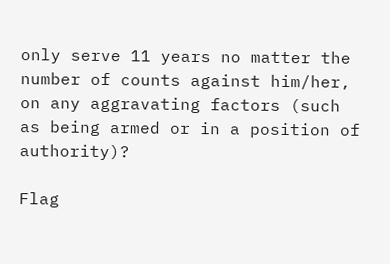only serve 11 years no matter the number of counts against him/her, on any aggravating factors (such as being armed or in a position of authority)?

Flag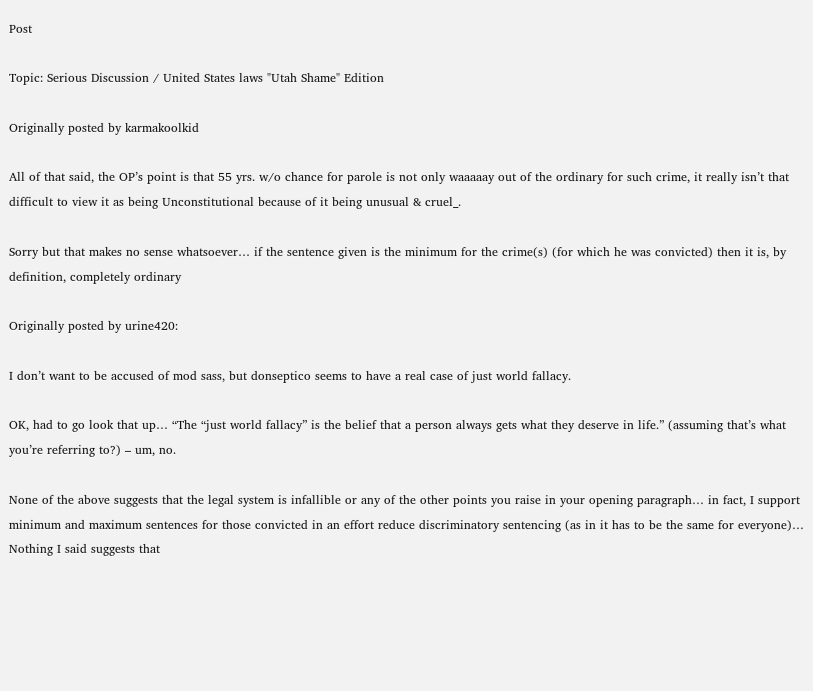Post

Topic: Serious Discussion / United States laws "Utah Shame" Edition

Originally posted by karmakoolkid

All of that said, the OP’s point is that 55 yrs. w/o chance for parole is not only waaaaay out of the ordinary for such crime, it really isn’t that difficult to view it as being Unconstitutional because of it being unusual & cruel_.

Sorry but that makes no sense whatsoever… if the sentence given is the minimum for the crime(s) (for which he was convicted) then it is, by definition, completely ordinary

Originally posted by urine420:

I don’t want to be accused of mod sass, but donseptico seems to have a real case of just world fallacy.

OK, had to go look that up… “The “just world fallacy” is the belief that a person always gets what they deserve in life.” (assuming that’s what you’re referring to?) – um, no.

None of the above suggests that the legal system is infallible or any of the other points you raise in your opening paragraph… in fact, I support minimum and maximum sentences for those convicted in an effort reduce discriminatory sentencing (as in it has to be the same for everyone)… Nothing I said suggests that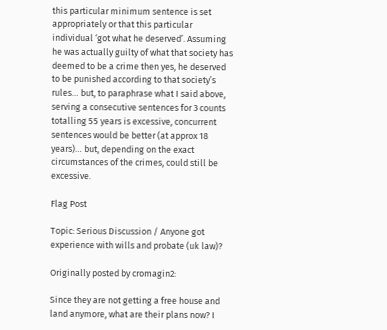this particular minimum sentence is set appropriately or that this particular individual ‘got what he deserved’. Assuming he was actually guilty of what that society has deemed to be a crime then yes, he deserved to be punished according to that society’s rules… but, to paraphrase what I said above, serving a consecutive sentences for 3 counts totalling 55 years is excessive, concurrent sentences would be better (at approx 18 years)… but, depending on the exact circumstances of the crimes, could still be excessive.

Flag Post

Topic: Serious Discussion / Anyone got experience with wills and probate (uk law)?

Originally posted by cromagin2:

Since they are not getting a free house and land anymore, what are their plans now? I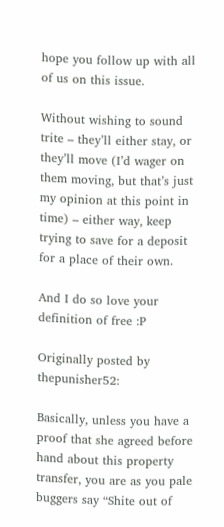hope you follow up with all of us on this issue.

Without wishing to sound trite – they’ll either stay, or they’ll move (I’d wager on them moving, but that’s just my opinion at this point in time) – either way, keep trying to save for a deposit for a place of their own.

And I do so love your definition of free :P

Originally posted by thepunisher52:

Basically, unless you have a proof that she agreed before hand about this property transfer, you are as you pale buggers say “Shite out of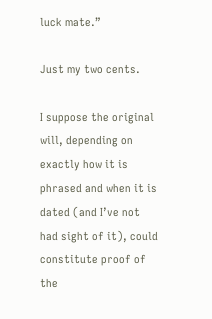luck mate.”

Just my two cents.

I suppose the original will, depending on exactly how it is phrased and when it is dated (and I’ve not had sight of it), could constitute proof of the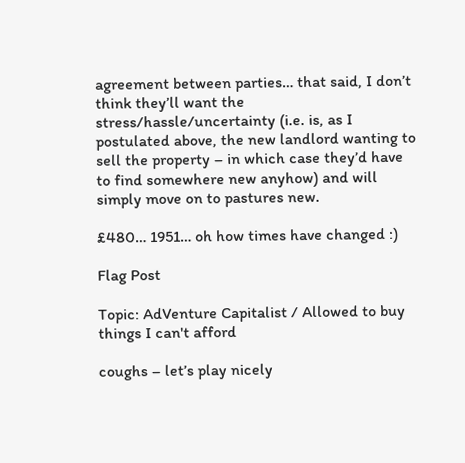agreement between parties… that said, I don’t think they’ll want the stress/hassle/uncertainty (i.e. is, as I postulated above, the new landlord wanting to sell the property – in which case they’d have to find somewhere new anyhow) and will simply move on to pastures new.

£480… 1951… oh how times have changed :)

Flag Post

Topic: AdVenture Capitalist / Allowed to buy things I can't afford

coughs – let’s play nicely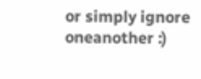or simply ignore oneanother :)